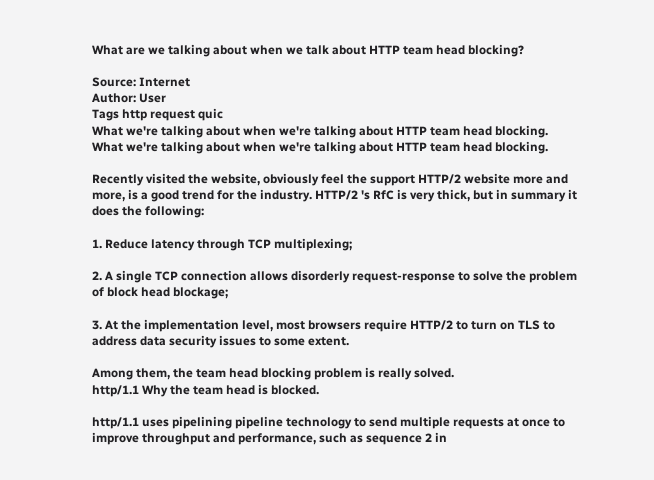What are we talking about when we talk about HTTP team head blocking?

Source: Internet
Author: User
Tags http request quic
What we're talking about when we're talking about HTTP team head blocking. What we're talking about when we're talking about HTTP team head blocking.

Recently visited the website, obviously feel the support HTTP/2 website more and more, is a good trend for the industry. HTTP/2 's RfC is very thick, but in summary it does the following:

1. Reduce latency through TCP multiplexing;

2. A single TCP connection allows disorderly request-response to solve the problem of block head blockage;

3. At the implementation level, most browsers require HTTP/2 to turn on TLS to address data security issues to some extent.

Among them, the team head blocking problem is really solved.
http/1.1 Why the team head is blocked.

http/1.1 uses pipelining pipeline technology to send multiple requests at once to improve throughput and performance, such as sequence 2 in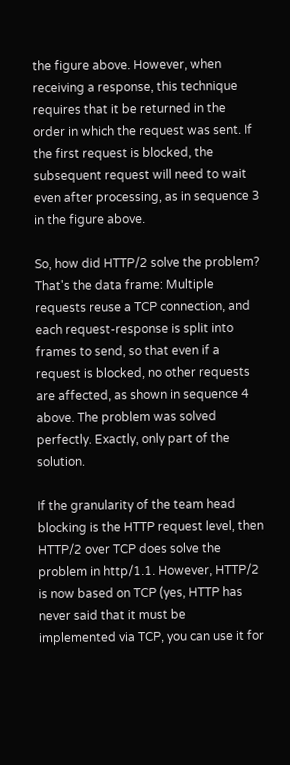the figure above. However, when receiving a response, this technique requires that it be returned in the order in which the request was sent. If the first request is blocked, the subsequent request will need to wait even after processing, as in sequence 3 in the figure above.

So, how did HTTP/2 solve the problem? That's the data frame: Multiple requests reuse a TCP connection, and each request-response is split into frames to send, so that even if a request is blocked, no other requests are affected, as shown in sequence 4 above. The problem was solved perfectly. Exactly, only part of the solution.

If the granularity of the team head blocking is the HTTP request level, then HTTP/2 over TCP does solve the problem in http/1.1. However, HTTP/2 is now based on TCP (yes, HTTP has never said that it must be implemented via TCP, you can use it for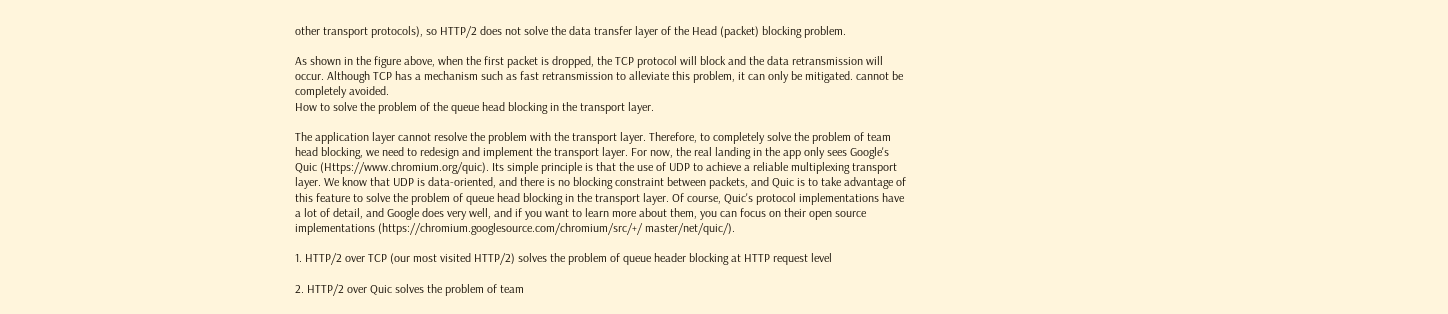other transport protocols), so HTTP/2 does not solve the data transfer layer of the Head (packet) blocking problem.

As shown in the figure above, when the first packet is dropped, the TCP protocol will block and the data retransmission will occur. Although TCP has a mechanism such as fast retransmission to alleviate this problem, it can only be mitigated. cannot be completely avoided.
How to solve the problem of the queue head blocking in the transport layer.

The application layer cannot resolve the problem with the transport layer. Therefore, to completely solve the problem of team head blocking, we need to redesign and implement the transport layer. For now, the real landing in the app only sees Google's Quic (Https://www.chromium.org/quic). Its simple principle is that the use of UDP to achieve a reliable multiplexing transport layer. We know that UDP is data-oriented, and there is no blocking constraint between packets, and Quic is to take advantage of this feature to solve the problem of queue head blocking in the transport layer. Of course, Quic's protocol implementations have a lot of detail, and Google does very well, and if you want to learn more about them, you can focus on their open source implementations (https://chromium.googlesource.com/chromium/src/+/ master/net/quic/).

1. HTTP/2 over TCP (our most visited HTTP/2) solves the problem of queue header blocking at HTTP request level

2. HTTP/2 over Quic solves the problem of team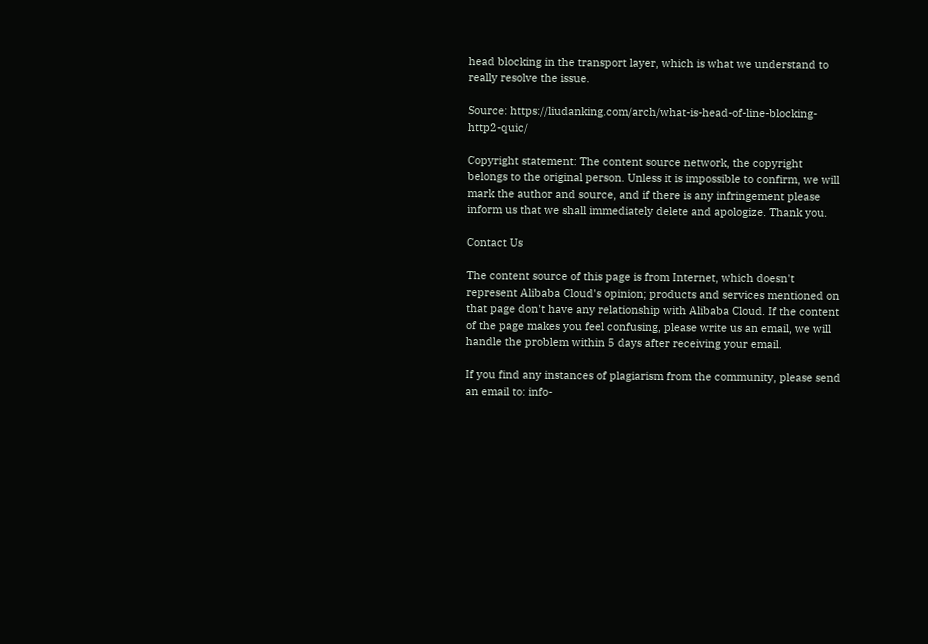head blocking in the transport layer, which is what we understand to really resolve the issue.

Source: https://liudanking.com/arch/what-is-head-of-line-blocking-http2-quic/

Copyright statement: The content source network, the copyright belongs to the original person. Unless it is impossible to confirm, we will mark the author and source, and if there is any infringement please inform us that we shall immediately delete and apologize. Thank you.

Contact Us

The content source of this page is from Internet, which doesn't represent Alibaba Cloud's opinion; products and services mentioned on that page don't have any relationship with Alibaba Cloud. If the content of the page makes you feel confusing, please write us an email, we will handle the problem within 5 days after receiving your email.

If you find any instances of plagiarism from the community, please send an email to: info-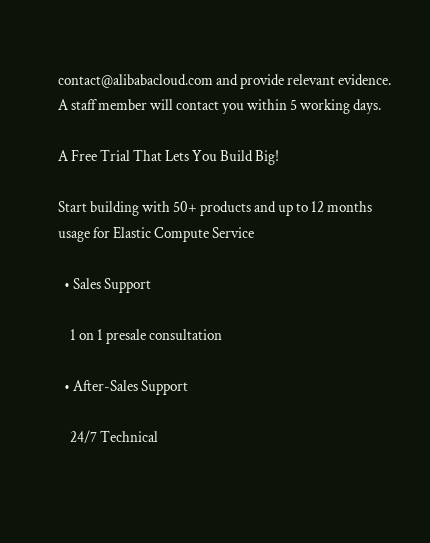contact@alibabacloud.com and provide relevant evidence. A staff member will contact you within 5 working days.

A Free Trial That Lets You Build Big!

Start building with 50+ products and up to 12 months usage for Elastic Compute Service

  • Sales Support

    1 on 1 presale consultation

  • After-Sales Support

    24/7 Technical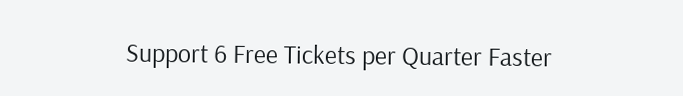Support 6 Free Tickets per Quarter Faster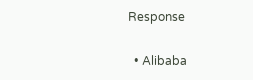Response

  • Alibaba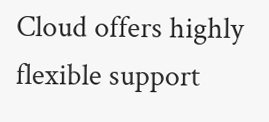Cloud offers highly flexible support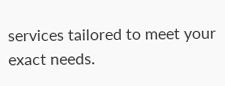services tailored to meet your exact needs.